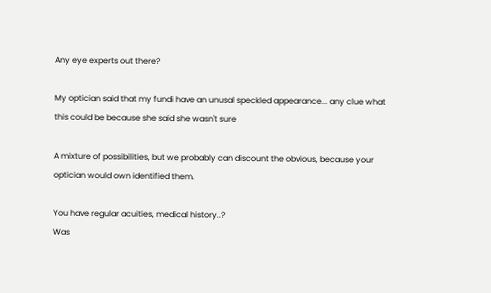Any eye experts out there?

My optician said that my fundi have an unusal speckled appearance... any clue what this could be because she said she wasn't sure

A mixture of possibilities, but we probably can discount the obvious, because your optician would own identified them.

You have regular acuities, medical history..?
Was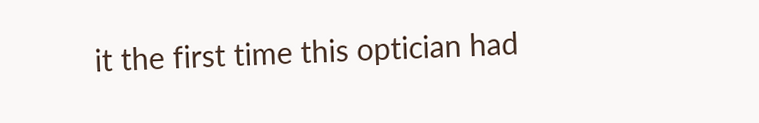it the first time this optician had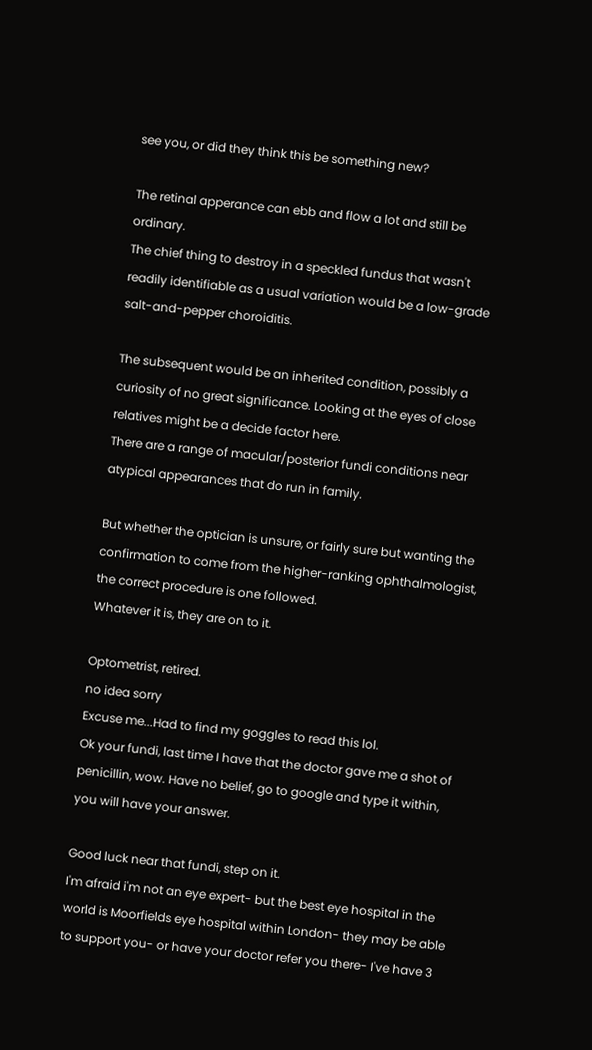see you, or did they think this be something new?

The retinal apperance can ebb and flow a lot and still be ordinary.
The chief thing to destroy in a speckled fundus that wasn't readily identifiable as a usual variation would be a low-grade salt-and-pepper choroiditis.

The subsequent would be an inherited condition, possibly a curiosity of no great significance. Looking at the eyes of close relatives might be a decide factor here.
There are a range of macular/posterior fundi conditions near atypical appearances that do run in family.

But whether the optician is unsure, or fairly sure but wanting the confirmation to come from the higher-ranking ophthalmologist, the correct procedure is one followed.
Whatever it is, they are on to it.

Optometrist, retired.
no idea sorry
Excuse me...Had to find my goggles to read this lol.
Ok your fundi, last time I have that the doctor gave me a shot of penicillin, wow. Have no belief, go to google and type it within, you will have your answer.

Good luck near that fundi, step on it.
I'm afraid i'm not an eye expert- but the best eye hospital in the world is Moorfields eye hospital within London- they may be able to support you- or have your doctor refer you there- I've have 3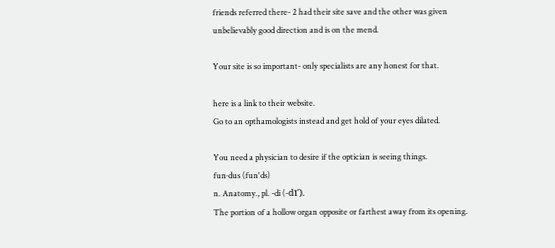friends referred there- 2 had their site save and the other was given unbelievably good direction and is on the mend.

Your site is so important- only specialists are any honest for that.

here is a link to their website.
Go to an opthamologists instead and get hold of your eyes dilated.

You need a physician to desire if the optician is seeing things.
fun·dus (fun'ds)
n. Anatomy., pl. -di (-dī').
The portion of a hollow organ opposite or farthest away from its opening.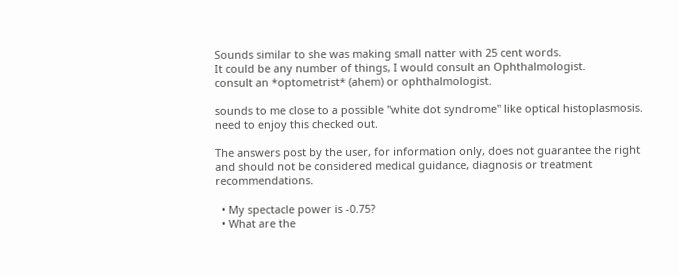Sounds similar to she was making small natter with 25 cent words.
It could be any number of things, I would consult an Ophthalmologist.
consult an *optometrist* (ahem) or ophthalmologist.

sounds to me close to a possible "white dot syndrome" like optical histoplasmosis. need to enjoy this checked out.

The answers post by the user, for information only, does not guarantee the right and should not be considered medical guidance, diagnosis or treatment recommendations.

  • My spectacle power is -0.75?
  • What are the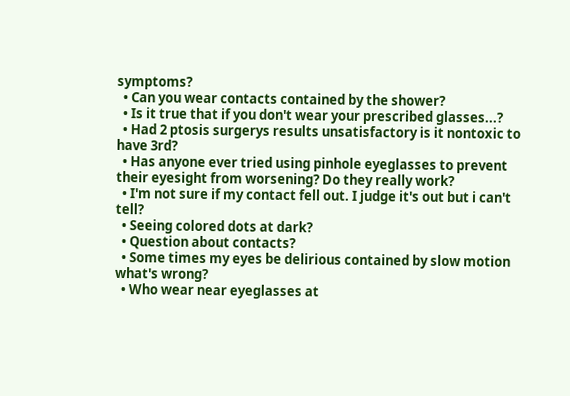symptoms?
  • Can you wear contacts contained by the shower?
  • Is it true that if you don't wear your prescribed glasses...?
  • Had 2 ptosis surgerys results unsatisfactory is it nontoxic to have 3rd?
  • Has anyone ever tried using pinhole eyeglasses to prevent their eyesight from worsening? Do they really work?
  • I'm not sure if my contact fell out. I judge it's out but i can't tell?
  • Seeing colored dots at dark?
  • Question about contacts?
  • Some times my eyes be delirious contained by slow motion what's wrong?
  • Who wear near eyeglasses at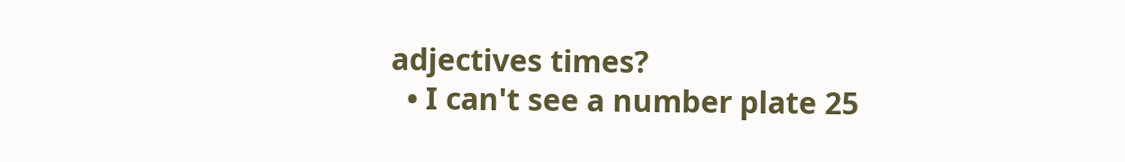adjectives times?
  • I can't see a number plate 25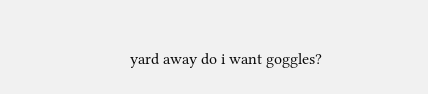yard away do i want goggles?